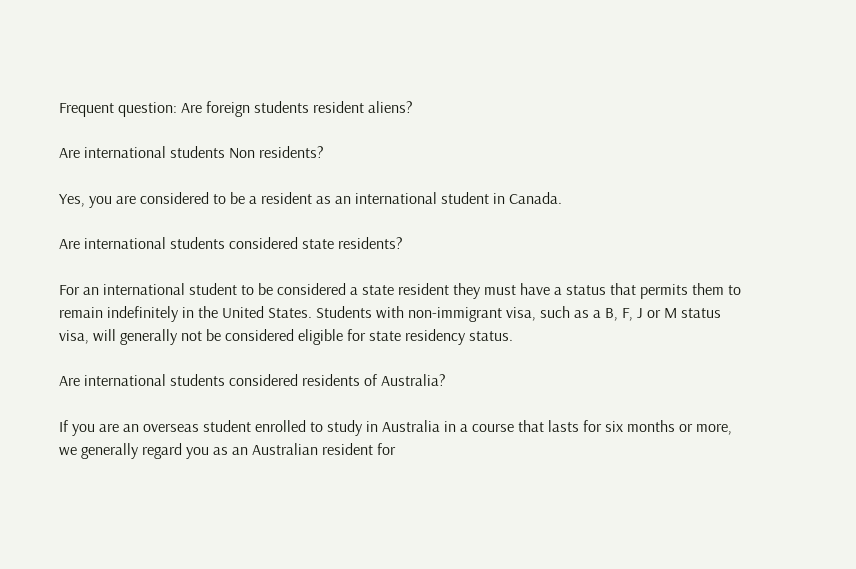Frequent question: Are foreign students resident aliens?

Are international students Non residents?

Yes, you are considered to be a resident as an international student in Canada.

Are international students considered state residents?

For an international student to be considered a state resident they must have a status that permits them to remain indefinitely in the United States. Students with non-immigrant visa, such as a B, F, J or M status visa, will generally not be considered eligible for state residency status.

Are international students considered residents of Australia?

If you are an overseas student enrolled to study in Australia in a course that lasts for six months or more, we generally regard you as an Australian resident for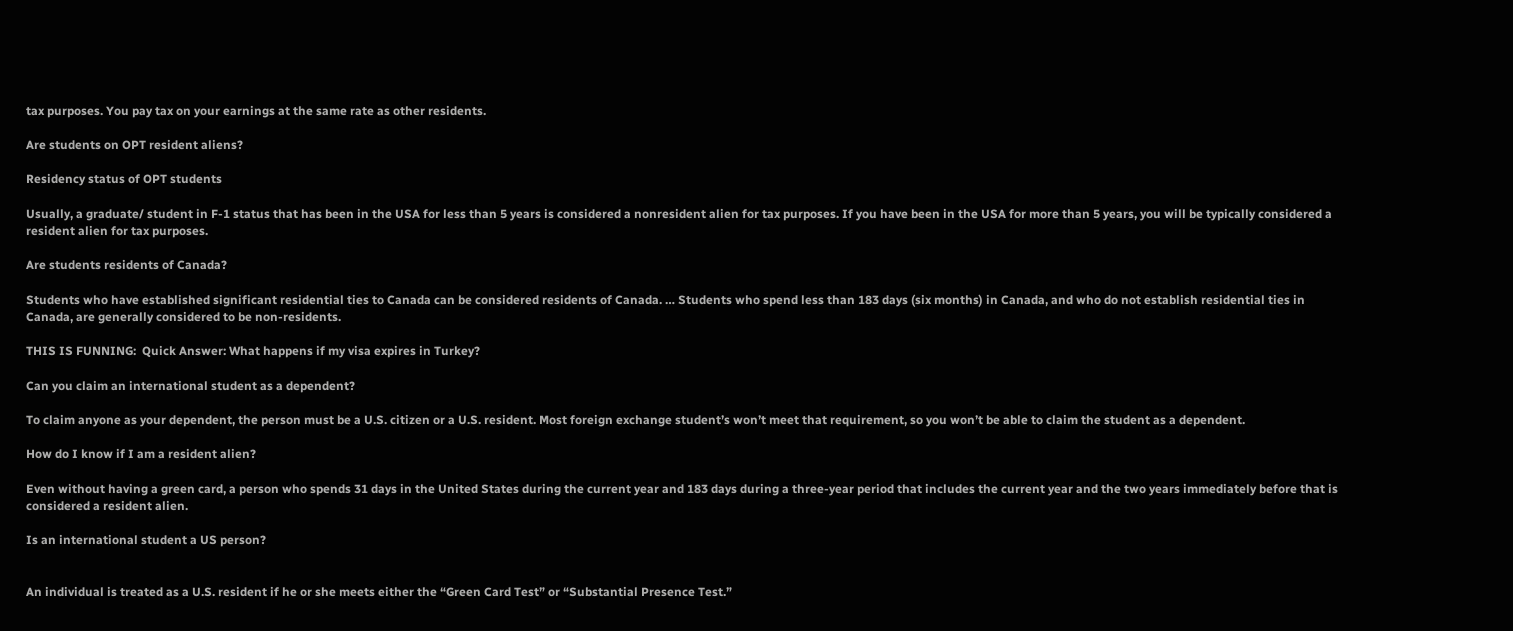tax purposes. You pay tax on your earnings at the same rate as other residents.

Are students on OPT resident aliens?

Residency status of OPT students

Usually, a graduate/ student in F-1 status that has been in the USA for less than 5 years is considered a nonresident alien for tax purposes. If you have been in the USA for more than 5 years, you will be typically considered a resident alien for tax purposes.

Are students residents of Canada?

Students who have established significant residential ties to Canada can be considered residents of Canada. … Students who spend less than 183 days (six months) in Canada, and who do not establish residential ties in Canada, are generally considered to be non-residents.

THIS IS FUNNING:  Quick Answer: What happens if my visa expires in Turkey?

Can you claim an international student as a dependent?

To claim anyone as your dependent, the person must be a U.S. citizen or a U.S. resident. Most foreign exchange student’s won’t meet that requirement, so you won’t be able to claim the student as a dependent.

How do I know if I am a resident alien?

Even without having a green card, a person who spends 31 days in the United States during the current year and 183 days during a three-year period that includes the current year and the two years immediately before that is considered a resident alien.

Is an international student a US person?


An individual is treated as a U.S. resident if he or she meets either the “Green Card Test” or “Substantial Presence Test.”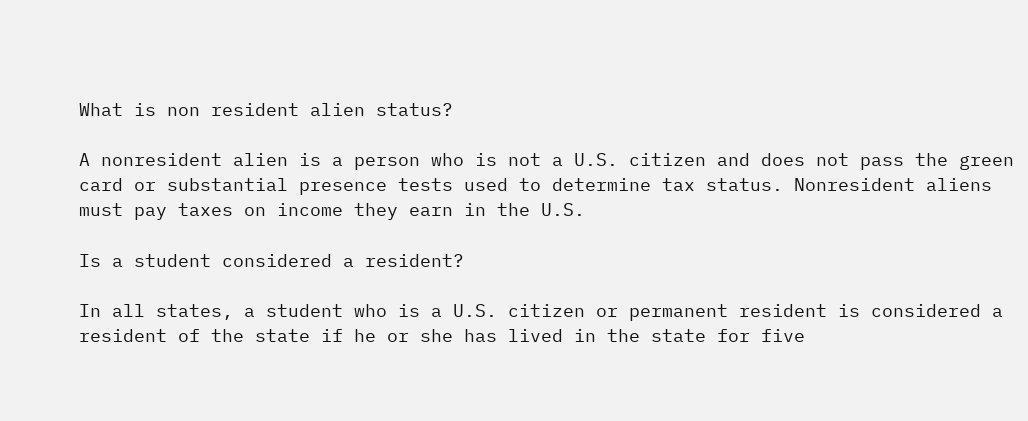What is non resident alien status?

A nonresident alien is a person who is not a U.S. citizen and does not pass the green card or substantial presence tests used to determine tax status. Nonresident aliens must pay taxes on income they earn in the U.S.

Is a student considered a resident?

In all states, a student who is a U.S. citizen or permanent resident is considered a resident of the state if he or she has lived in the state for five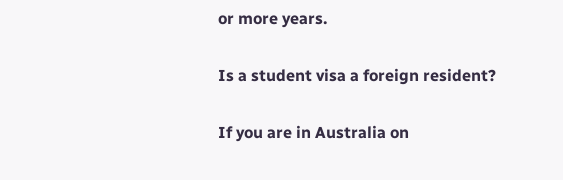or more years.

Is a student visa a foreign resident?

If you are in Australia on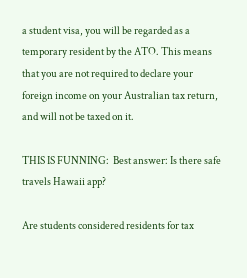a student visa, you will be regarded as a temporary resident by the ATO. This means that you are not required to declare your foreign income on your Australian tax return, and will not be taxed on it.

THIS IS FUNNING:  Best answer: Is there safe travels Hawaii app?

Are students considered residents for tax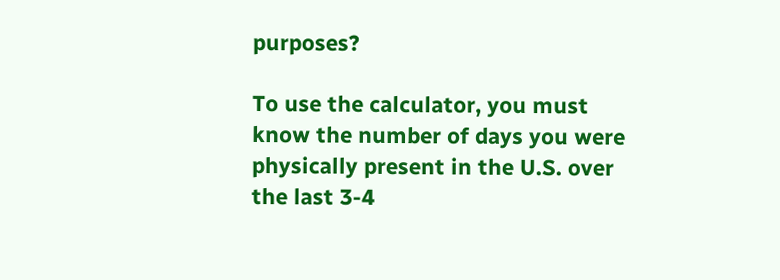purposes?

To use the calculator, you must know the number of days you were physically present in the U.S. over the last 3-4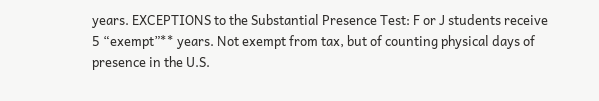years. EXCEPTIONS to the Substantial Presence Test: F or J students receive 5 “exempt”** years. Not exempt from tax, but of counting physical days of presence in the U.S.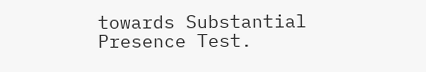towards Substantial Presence Test.